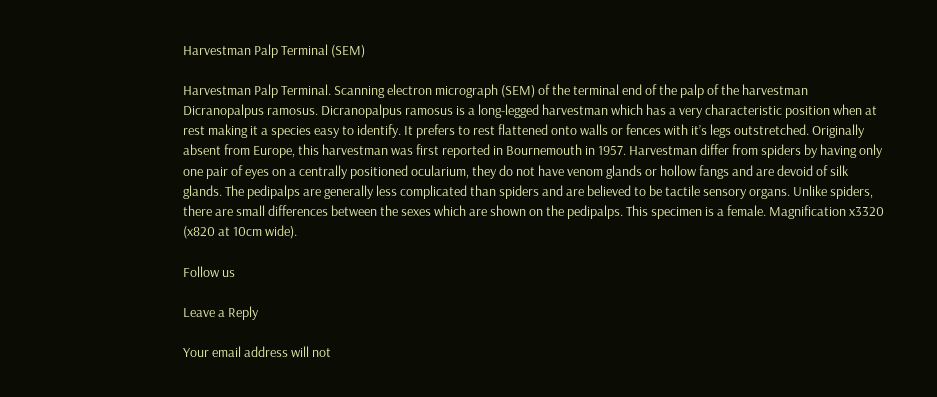Harvestman Palp Terminal (SEM)

Harvestman Palp Terminal. Scanning electron micrograph (SEM) of the terminal end of the palp of the harvestman Dicranopalpus ramosus. Dicranopalpus ramosus is a long-legged harvestman which has a very characteristic position when at rest making it a species easy to identify. It prefers to rest flattened onto walls or fences with it’s legs outstretched. Originally absent from Europe, this harvestman was first reported in Bournemouth in 1957. Harvestman differ from spiders by having only one pair of eyes on a centrally positioned ocularium, they do not have venom glands or hollow fangs and are devoid of silk glands. The pedipalps are generally less complicated than spiders and are believed to be tactile sensory organs. Unlike spiders, there are small differences between the sexes which are shown on the pedipalps. This specimen is a female. Magnification x3320 (x820 at 10cm wide).

Follow us

Leave a Reply

Your email address will not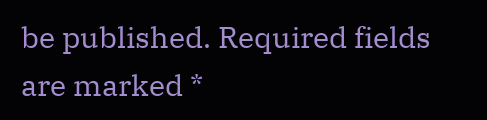be published. Required fields are marked *